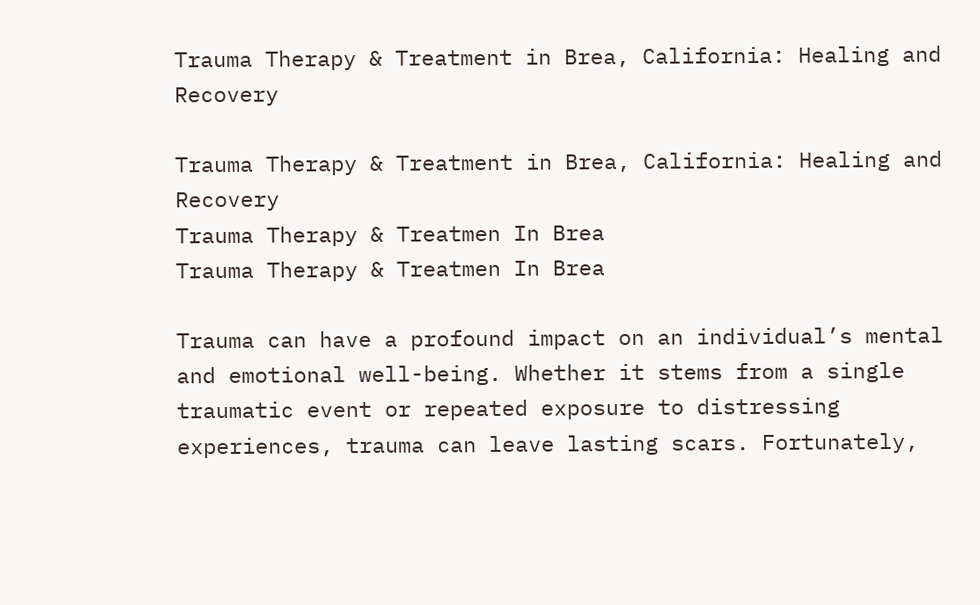Trauma Therapy & Treatment in Brea, California: Healing and Recovery

Trauma Therapy & Treatment in Brea, California: Healing and Recovery
Trauma Therapy & Treatmen In Brea
Trauma Therapy & Treatmen In Brea

Trauma can have a profound impact on an individual’s mental and emotional well-being. Whether it stems from a single traumatic event or repeated exposure to distressing experiences, trauma can leave lasting scars. Fortunately,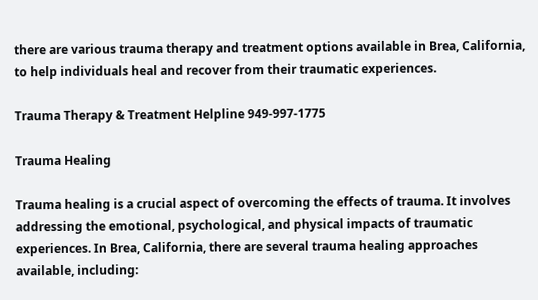there are various trauma therapy and treatment options available in Brea, California, to help individuals heal and recover from their traumatic experiences.

Trauma Therapy & Treatment Helpline 949-997-1775

Trauma Healing

Trauma healing is a crucial aspect of overcoming the effects of trauma. It involves addressing the emotional, psychological, and physical impacts of traumatic experiences. In Brea, California, there are several trauma healing approaches available, including: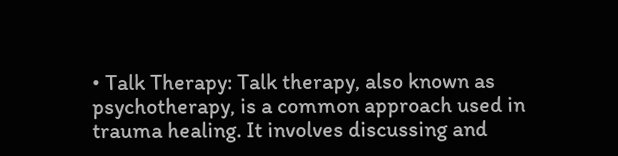• Talk Therapy: Talk therapy, also known as psychotherapy, is a common approach used in trauma healing. It involves discussing and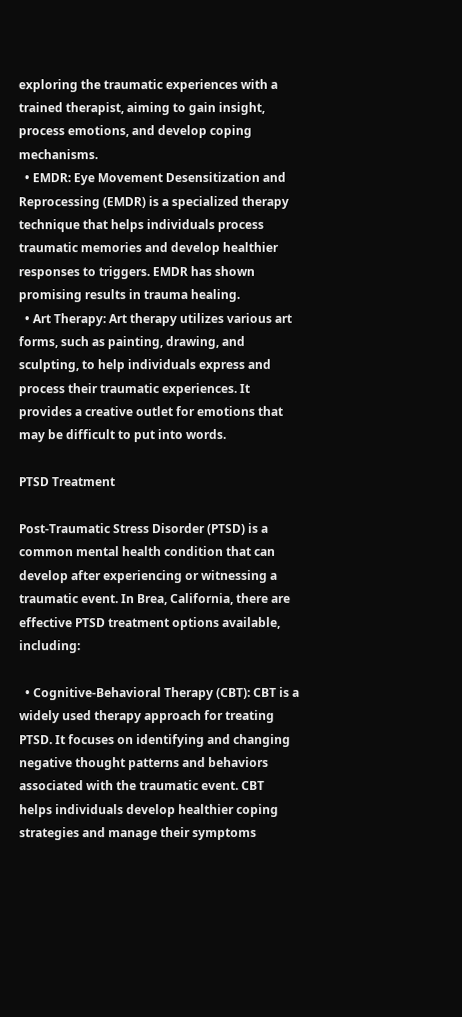exploring the traumatic experiences with a trained therapist, aiming to gain insight, process emotions, and develop coping mechanisms.
  • EMDR: Eye Movement Desensitization and Reprocessing (EMDR) is a specialized therapy technique that helps individuals process traumatic memories and develop healthier responses to triggers. EMDR has shown promising results in trauma healing.
  • Art Therapy: Art therapy utilizes various art forms, such as painting, drawing, and sculpting, to help individuals express and process their traumatic experiences. It provides a creative outlet for emotions that may be difficult to put into words.

PTSD Treatment

Post-Traumatic Stress Disorder (PTSD) is a common mental health condition that can develop after experiencing or witnessing a traumatic event. In Brea, California, there are effective PTSD treatment options available, including:

  • Cognitive-Behavioral Therapy (CBT): CBT is a widely used therapy approach for treating PTSD. It focuses on identifying and changing negative thought patterns and behaviors associated with the traumatic event. CBT helps individuals develop healthier coping strategies and manage their symptoms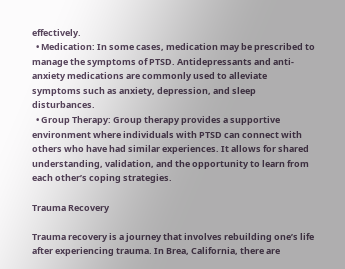effectively.
  • Medication: In some cases, medication may be prescribed to manage the symptoms of PTSD. Antidepressants and anti-anxiety medications are commonly used to alleviate symptoms such as anxiety, depression, and sleep disturbances.
  • Group Therapy: Group therapy provides a supportive environment where individuals with PTSD can connect with others who have had similar experiences. It allows for shared understanding, validation, and the opportunity to learn from each other’s coping strategies.

Trauma Recovery

Trauma recovery is a journey that involves rebuilding one’s life after experiencing trauma. In Brea, California, there are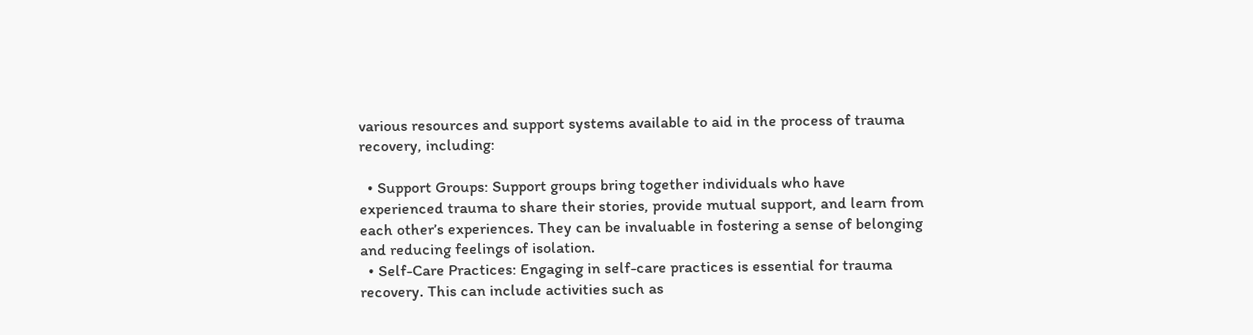various resources and support systems available to aid in the process of trauma recovery, including:

  • Support Groups: Support groups bring together individuals who have experienced trauma to share their stories, provide mutual support, and learn from each other’s experiences. They can be invaluable in fostering a sense of belonging and reducing feelings of isolation.
  • Self-Care Practices: Engaging in self-care practices is essential for trauma recovery. This can include activities such as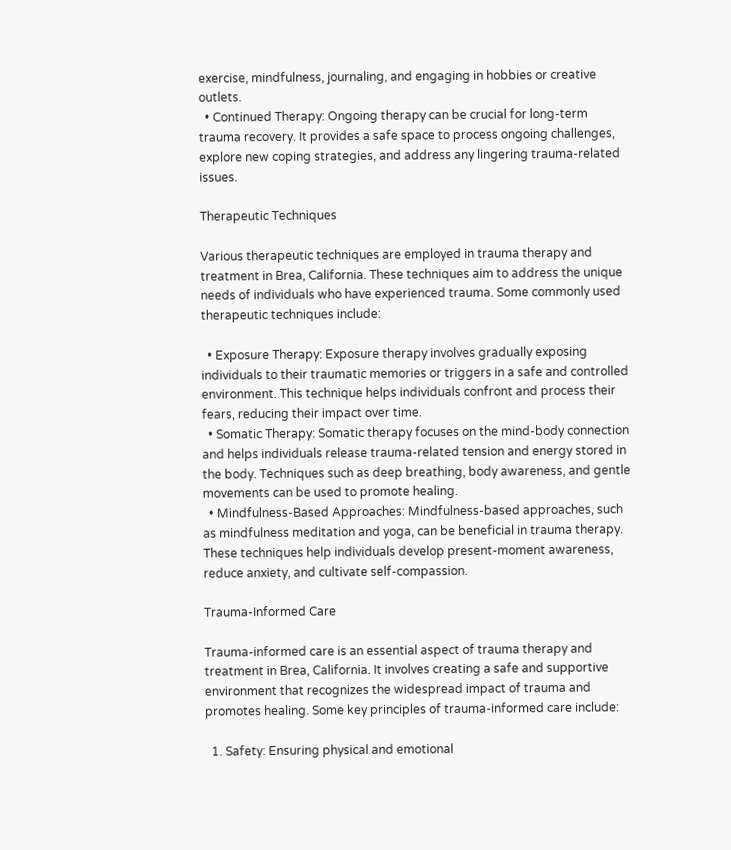exercise, mindfulness, journaling, and engaging in hobbies or creative outlets.
  • Continued Therapy: Ongoing therapy can be crucial for long-term trauma recovery. It provides a safe space to process ongoing challenges, explore new coping strategies, and address any lingering trauma-related issues.

Therapeutic Techniques

Various therapeutic techniques are employed in trauma therapy and treatment in Brea, California. These techniques aim to address the unique needs of individuals who have experienced trauma. Some commonly used therapeutic techniques include:

  • Exposure Therapy: Exposure therapy involves gradually exposing individuals to their traumatic memories or triggers in a safe and controlled environment. This technique helps individuals confront and process their fears, reducing their impact over time.
  • Somatic Therapy: Somatic therapy focuses on the mind-body connection and helps individuals release trauma-related tension and energy stored in the body. Techniques such as deep breathing, body awareness, and gentle movements can be used to promote healing.
  • Mindfulness-Based Approaches: Mindfulness-based approaches, such as mindfulness meditation and yoga, can be beneficial in trauma therapy. These techniques help individuals develop present-moment awareness, reduce anxiety, and cultivate self-compassion.

Trauma-Informed Care

Trauma-informed care is an essential aspect of trauma therapy and treatment in Brea, California. It involves creating a safe and supportive environment that recognizes the widespread impact of trauma and promotes healing. Some key principles of trauma-informed care include:

  1. Safety: Ensuring physical and emotional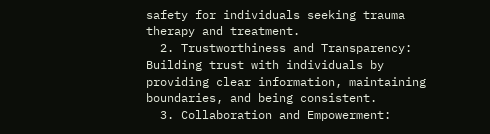safety for individuals seeking trauma therapy and treatment.
  2. Trustworthiness and Transparency: Building trust with individuals by providing clear information, maintaining boundaries, and being consistent.
  3. Collaboration and Empowerment: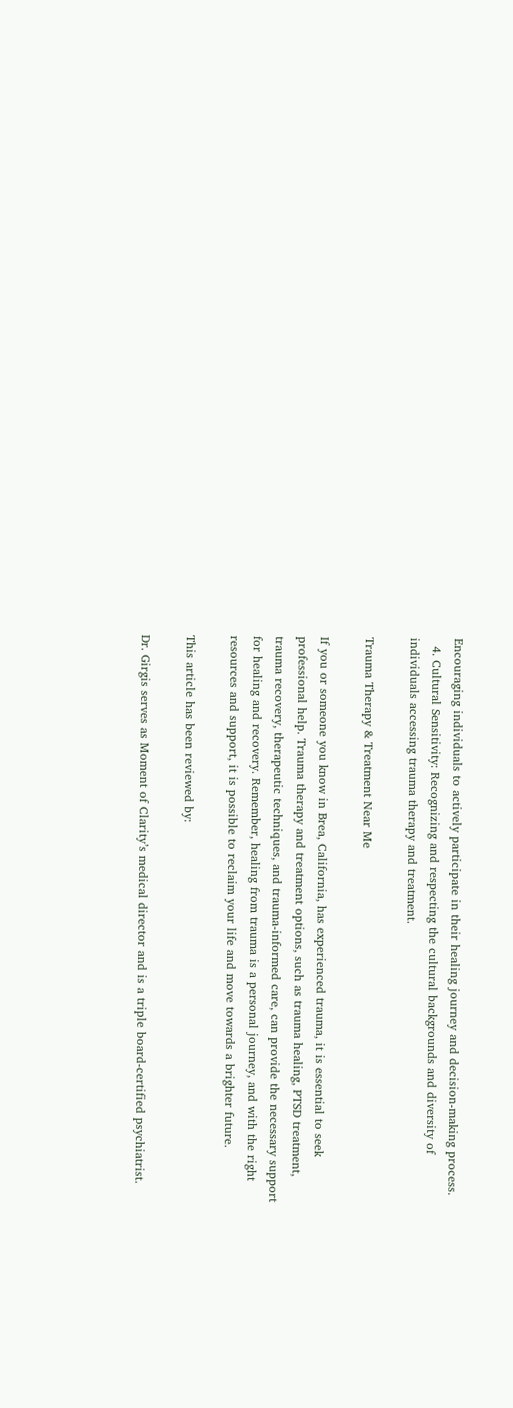Encouraging individuals to actively participate in their healing journey and decision-making process.
  4. Cultural Sensitivity: Recognizing and respecting the cultural backgrounds and diversity of individuals accessing trauma therapy and treatment.

Trauma Therapy & Treatment Near Me

If you or someone you know in Brea, California, has experienced trauma, it is essential to seek professional help. Trauma therapy and treatment options, such as trauma healing, PTSD treatment, trauma recovery, therapeutic techniques, and trauma-informed care, can provide the necessary support for healing and recovery. Remember, healing from trauma is a personal journey, and with the right resources and support, it is possible to reclaim your life and move towards a brighter future.

This article has been reviewed by:

Dr. Girgis serves as Moment of Clarity’s medical director and is a triple board-certified psychiatrist.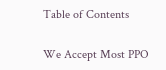Table of Contents

We Accept Most PPO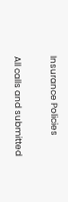Insurance Policies

All calls and submitted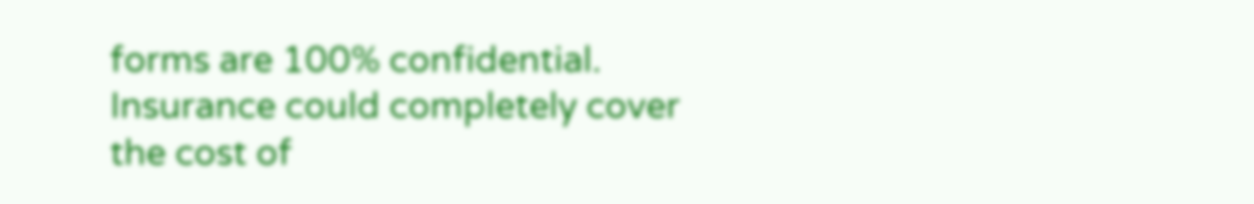forms are 100% confidential. Insurance could completely cover the cost of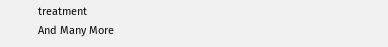treatment
And Many More